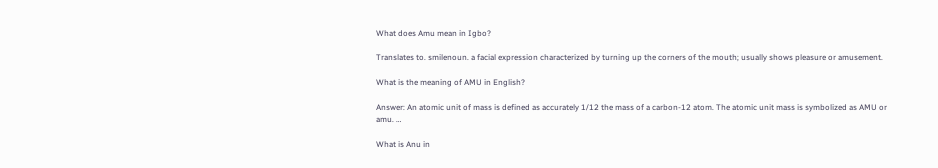What does Amu mean in Igbo?

Translates to. smilenoun. a facial expression characterized by turning up the corners of the mouth; usually shows pleasure or amusement.

What is the meaning of AMU in English?

Answer: An atomic unit of mass is defined as accurately 1/12 the mass of a carbon-12 atom. The atomic unit mass is symbolized as AMU or amu. …

What is Anu in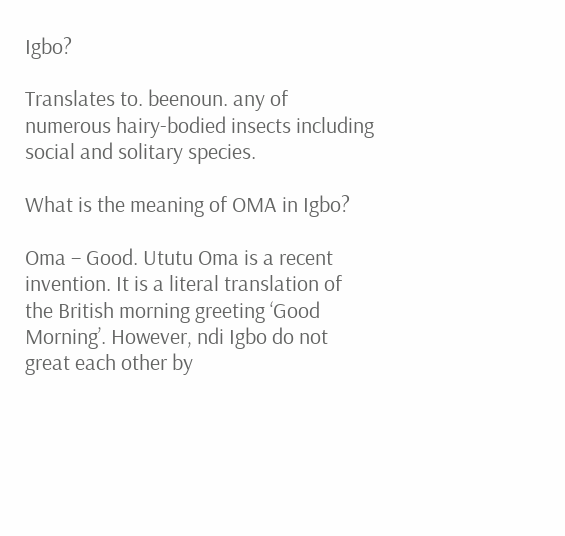Igbo?

Translates to. beenoun. any of numerous hairy-bodied insects including social and solitary species.

What is the meaning of OMA in Igbo?

Oma – Good. Ututu Oma is a recent invention. It is a literal translation of the British morning greeting ‘Good Morning’. However, ndi Igbo do not great each other by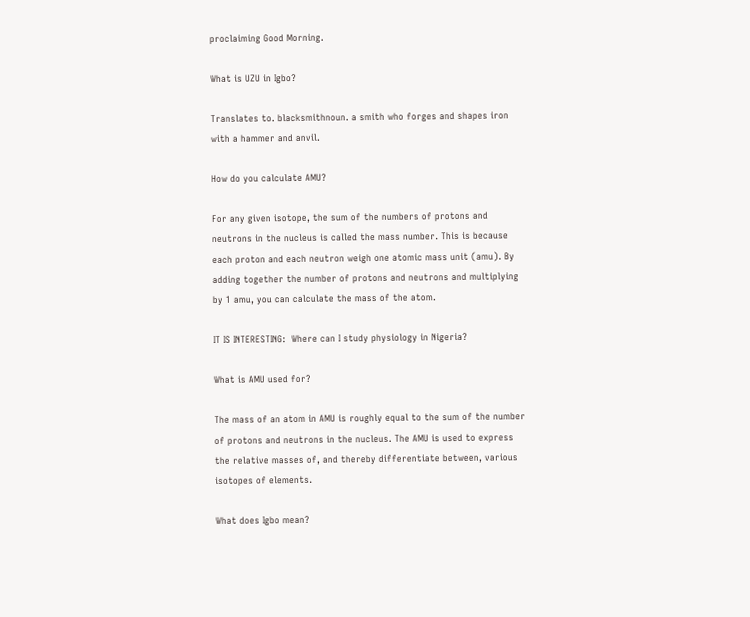proclaiming Good Morning.

What is UZU in Igbo?

Translates to. blacksmithnoun. a smith who forges and shapes iron with a hammer and anvil.

How do you calculate AMU?

For any given isotope, the sum of the numbers of protons and neutrons in the nucleus is called the mass number. This is because each proton and each neutron weigh one atomic mass unit (amu). By adding together the number of protons and neutrons and multiplying by 1 amu, you can calculate the mass of the atom.

IT IS INTERESTING:  Where can I study physiology in Nigeria?

What is AMU used for?

The mass of an atom in AMU is roughly equal to the sum of the number of protons and neutrons in the nucleus. The AMU is used to express the relative masses of, and thereby differentiate between, various isotopes of elements.

What does Igbo mean?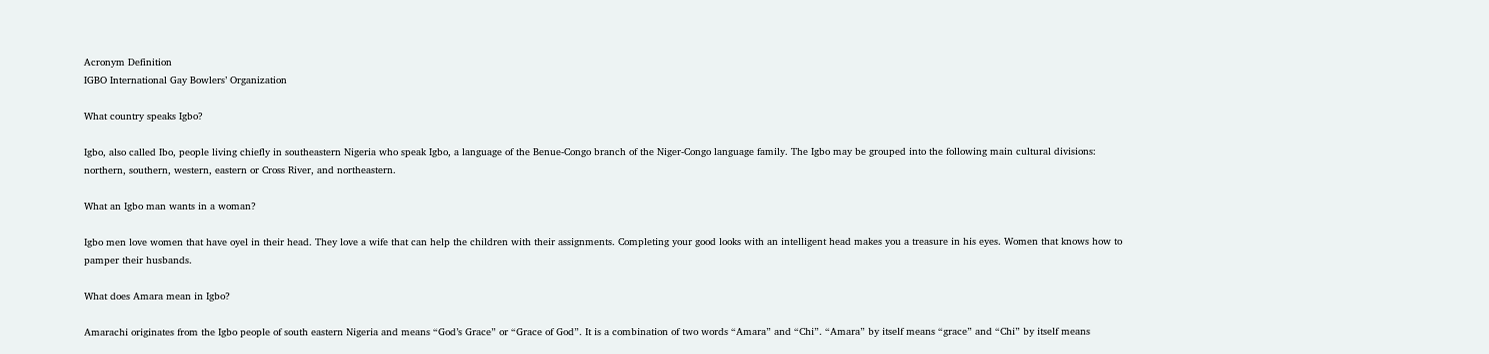Acronym Definition
IGBO International Gay Bowlers’ Organization

What country speaks Igbo?

Igbo, also called Ibo, people living chiefly in southeastern Nigeria who speak Igbo, a language of the Benue-Congo branch of the Niger-Congo language family. The Igbo may be grouped into the following main cultural divisions: northern, southern, western, eastern or Cross River, and northeastern.

What an Igbo man wants in a woman?

Igbo men love women that have oyel in their head. They love a wife that can help the children with their assignments. Completing your good looks with an intelligent head makes you a treasure in his eyes. Women that knows how to pamper their husbands.

What does Amara mean in Igbo?

Amarachi originates from the Igbo people of south eastern Nigeria and means “God’s Grace” or “Grace of God”. It is a combination of two words “Amara” and “Chi”. “Amara” by itself means “grace” and “Chi” by itself means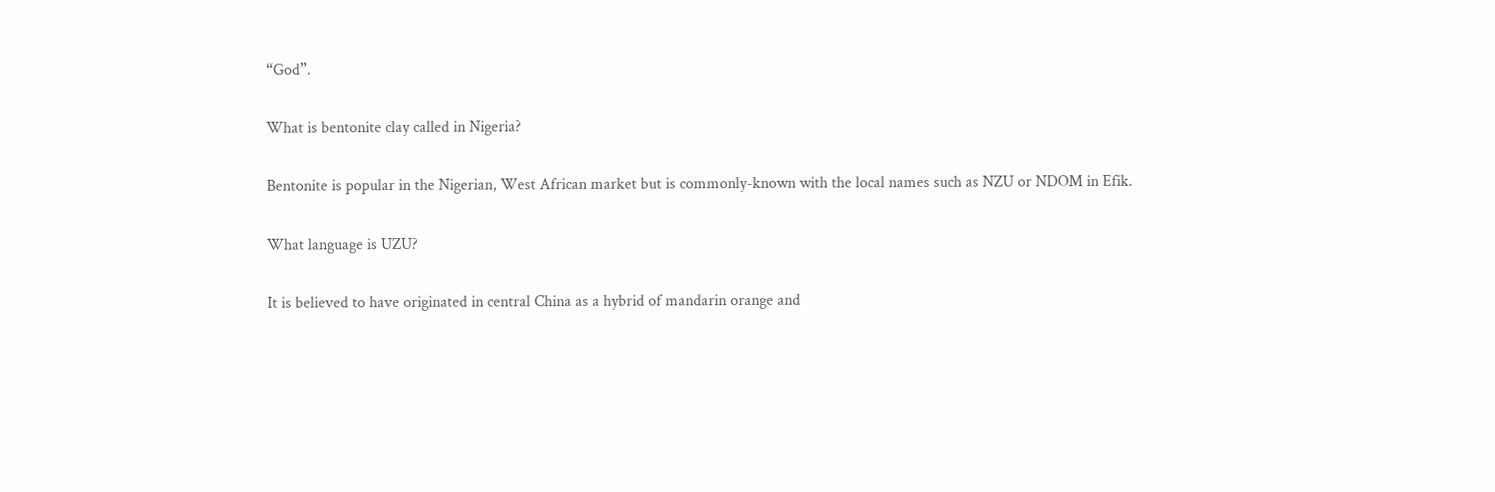“God”.

What is bentonite clay called in Nigeria?

Bentonite is popular in the Nigerian, West African market but is commonly-known with the local names such as NZU or NDOM in Efik.

What language is UZU?

It is believed to have originated in central China as a hybrid of mandarin orange and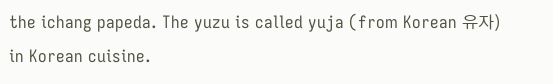the ichang papeda. The yuzu is called yuja (from Korean 유자) in Korean cuisine.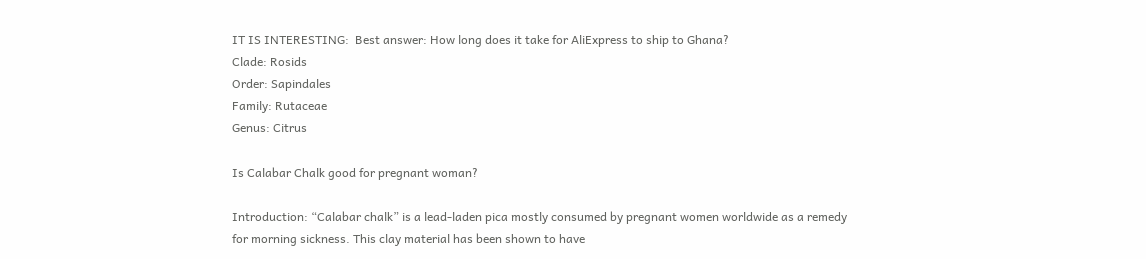IT IS INTERESTING:  Best answer: How long does it take for AliExpress to ship to Ghana?
Clade: Rosids
Order: Sapindales
Family: Rutaceae
Genus: Citrus

Is Calabar Chalk good for pregnant woman?

Introduction: “Calabar chalk” is a lead-laden pica mostly consumed by pregnant women worldwide as a remedy for morning sickness. This clay material has been shown to have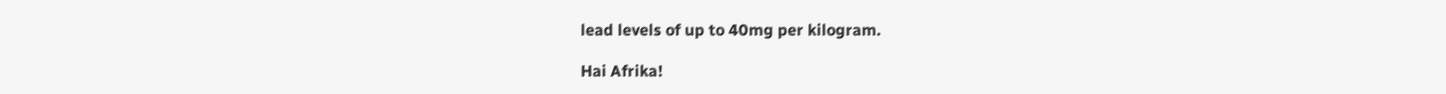lead levels of up to 40mg per kilogram.

Hai Afrika!